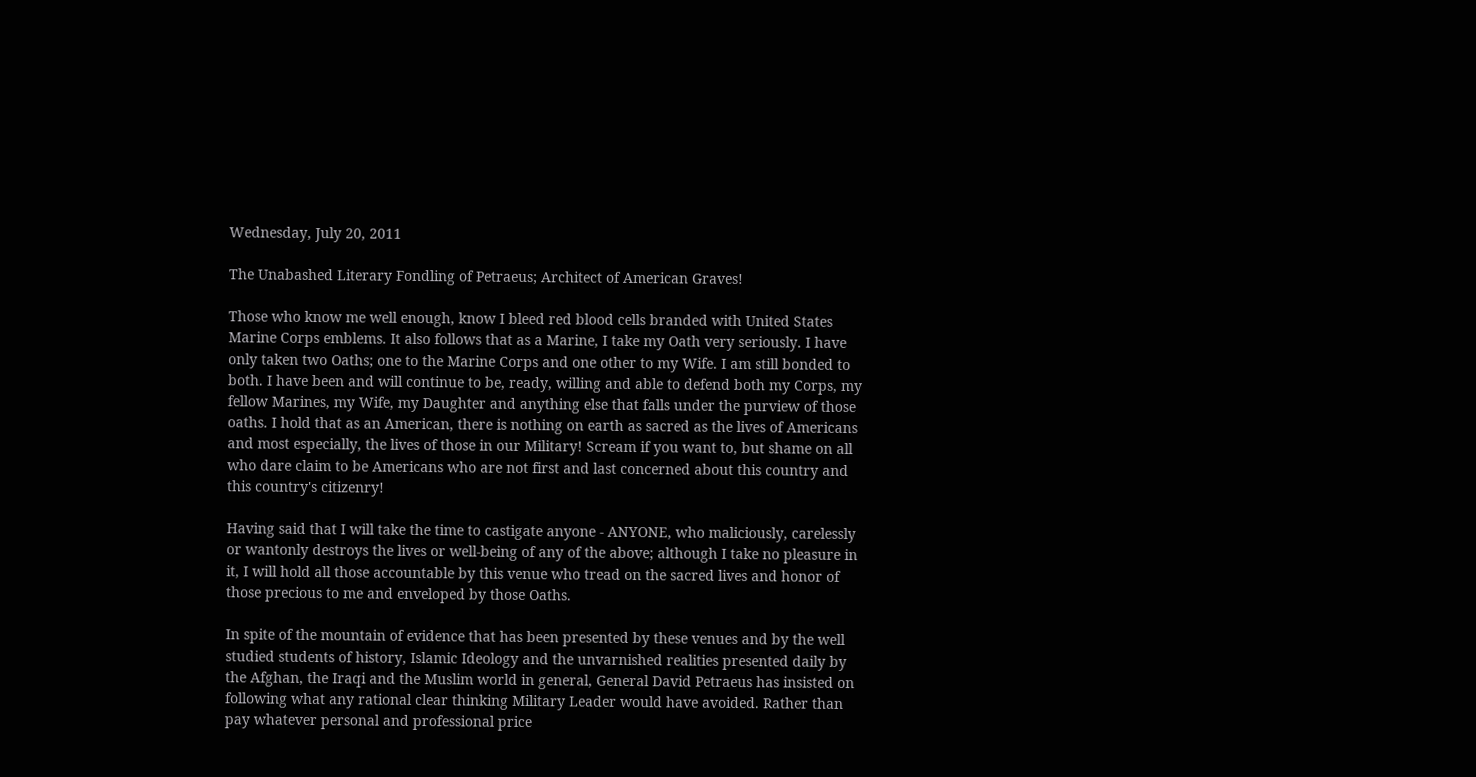Wednesday, July 20, 2011

The Unabashed Literary Fondling of Petraeus; Architect of American Graves!

Those who know me well enough, know I bleed red blood cells branded with United States Marine Corps emblems. It also follows that as a Marine, I take my Oath very seriously. I have only taken two Oaths; one to the Marine Corps and one other to my Wife. I am still bonded to both. I have been and will continue to be, ready, willing and able to defend both my Corps, my fellow Marines, my Wife, my Daughter and anything else that falls under the purview of those oaths. I hold that as an American, there is nothing on earth as sacred as the lives of Americans and most especially, the lives of those in our Military! Scream if you want to, but shame on all who dare claim to be Americans who are not first and last concerned about this country and this country's citizenry!

Having said that I will take the time to castigate anyone - ANYONE, who maliciously, carelessly or wantonly destroys the lives or well-being of any of the above; although I take no pleasure in it, I will hold all those accountable by this venue who tread on the sacred lives and honor of those precious to me and enveloped by those Oaths.

In spite of the mountain of evidence that has been presented by these venues and by the well studied students of history, Islamic Ideology and the unvarnished realities presented daily by the Afghan, the Iraqi and the Muslim world in general, General David Petraeus has insisted on following what any rational clear thinking Military Leader would have avoided. Rather than pay whatever personal and professional price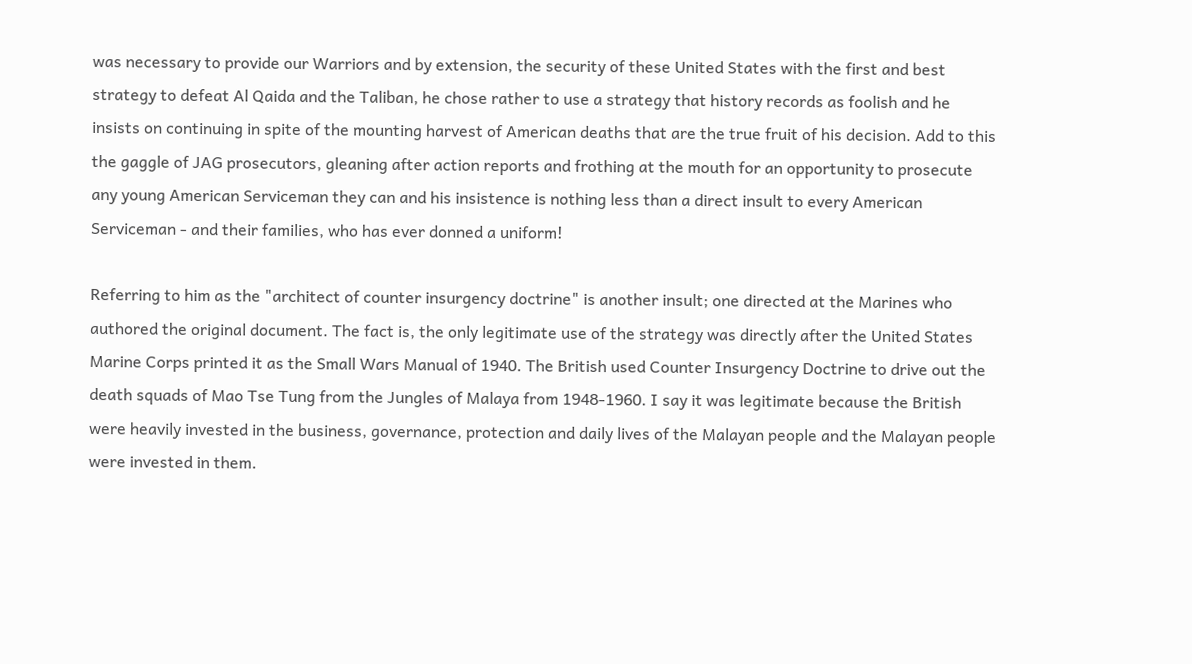was necessary to provide our Warriors and by extension, the security of these United States with the first and best strategy to defeat Al Qaida and the Taliban, he chose rather to use a strategy that history records as foolish and he insists on continuing in spite of the mounting harvest of American deaths that are the true fruit of his decision. Add to this the gaggle of JAG prosecutors, gleaning after action reports and frothing at the mouth for an opportunity to prosecute any young American Serviceman they can and his insistence is nothing less than a direct insult to every American Serviceman - and their families, who has ever donned a uniform!

Referring to him as the "architect of counter insurgency doctrine" is another insult; one directed at the Marines who authored the original document. The fact is, the only legitimate use of the strategy was directly after the United States Marine Corps printed it as the Small Wars Manual of 1940. The British used Counter Insurgency Doctrine to drive out the death squads of Mao Tse Tung from the Jungles of Malaya from 1948-1960. I say it was legitimate because the British were heavily invested in the business, governance, protection and daily lives of the Malayan people and the Malayan people were invested in them.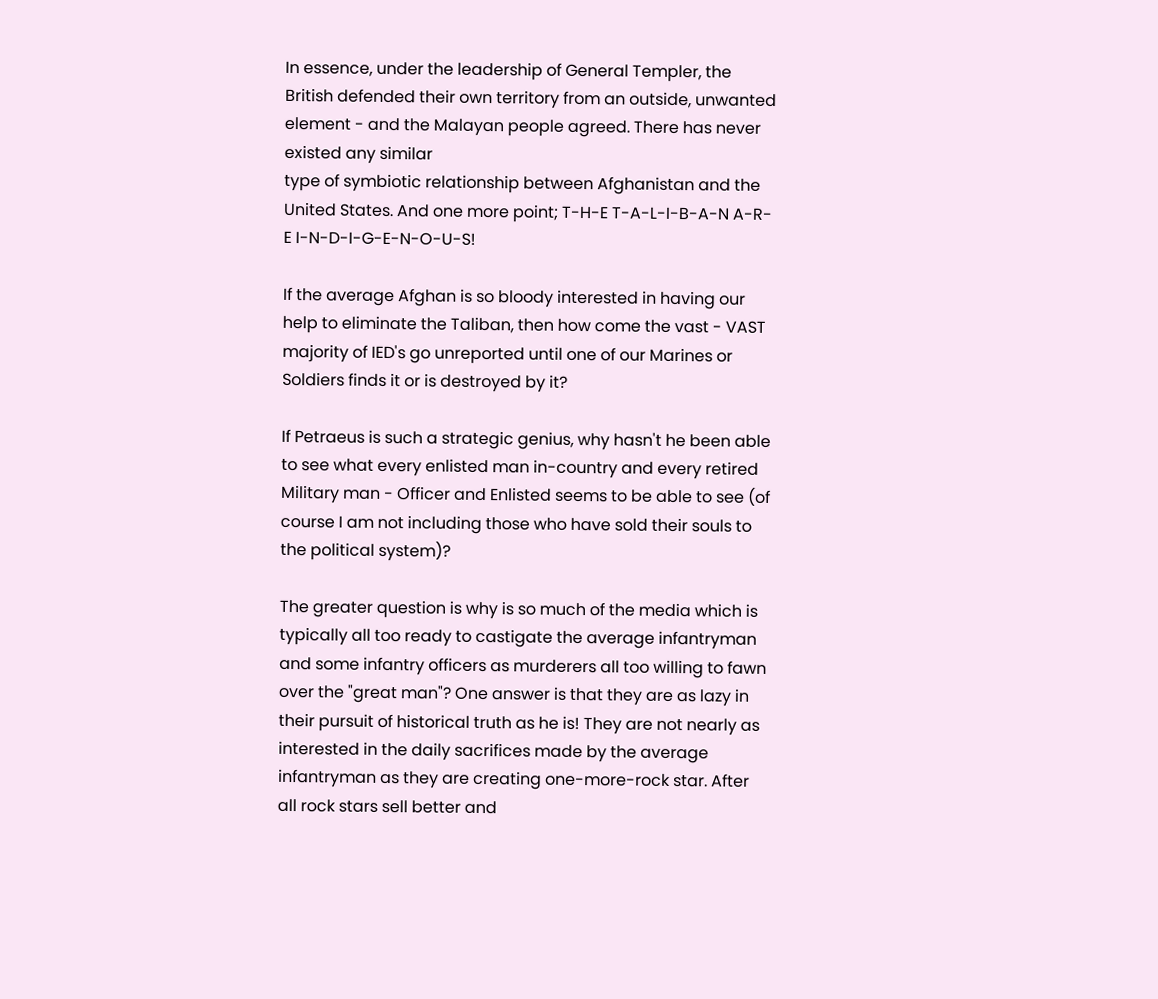In essence, under the leadership of General Templer, the British defended their own territory from an outside, unwanted element - and the Malayan people agreed. There has never existed any similar
type of symbiotic relationship between Afghanistan and the United States. And one more point; T-H-E T-A-L-I-B-A-N A-R-E I-N-D-I-G-E-N-O-U-S!

If the average Afghan is so bloody interested in having our help to eliminate the Taliban, then how come the vast - VAST majority of IED's go unreported until one of our Marines or Soldiers finds it or is destroyed by it?

If Petraeus is such a strategic genius, why hasn't he been able to see what every enlisted man in-country and every retired Military man - Officer and Enlisted seems to be able to see (of course I am not including those who have sold their souls to the political system)?

The greater question is why is so much of the media which is typically all too ready to castigate the average infantryman and some infantry officers as murderers all too willing to fawn over the "great man"? One answer is that they are as lazy in their pursuit of historical truth as he is! They are not nearly as interested in the daily sacrifices made by the average infantryman as they are creating one-more-rock star. After all rock stars sell better and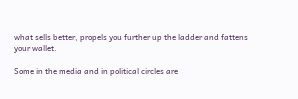what sells better, propels you further up the ladder and fattens
your wallet.

Some in the media and in political circles are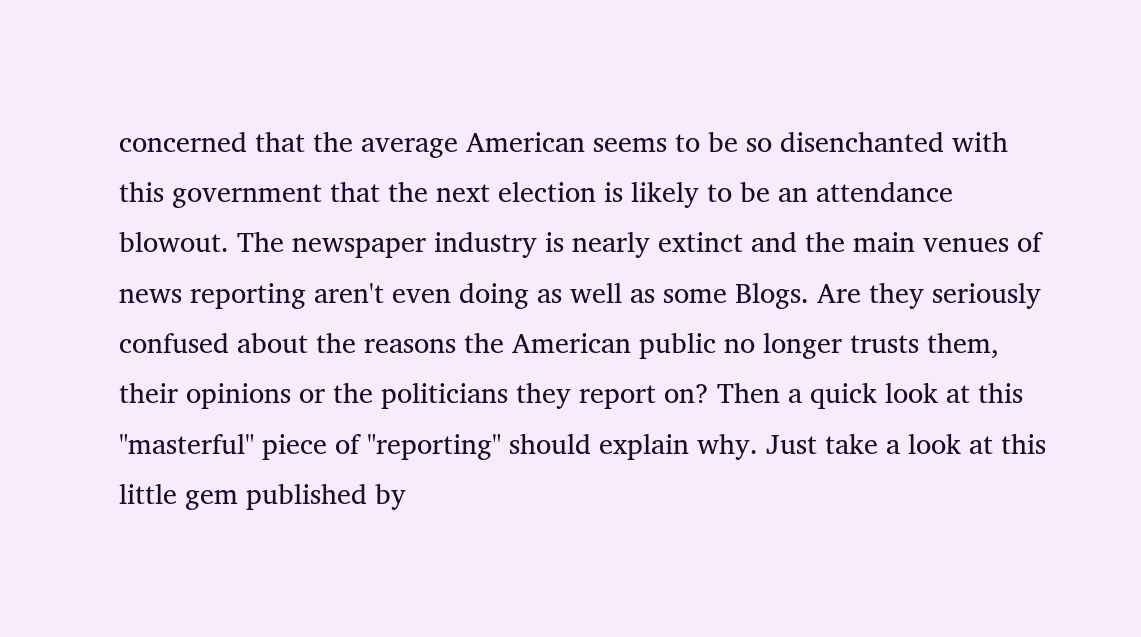concerned that the average American seems to be so disenchanted with this government that the next election is likely to be an attendance blowout. The newspaper industry is nearly extinct and the main venues of news reporting aren't even doing as well as some Blogs. Are they seriously confused about the reasons the American public no longer trusts them, their opinions or the politicians they report on? Then a quick look at this "masterful" piece of "reporting" should explain why. Just take a look at this little gem published by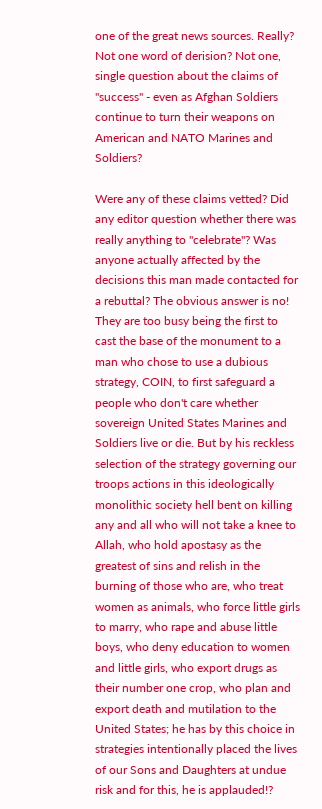one of the great news sources. Really? Not one word of derision? Not one, single question about the claims of "success" - even as Afghan Soldiers continue to turn their weapons on American and NATO Marines and Soldiers?

Were any of these claims vetted? Did any editor question whether there was really anything to "celebrate"? Was anyone actually affected by the decisions this man made contacted for a rebuttal? The obvious answer is no! They are too busy being the first to cast the base of the monument to a man who chose to use a dubious strategy, COIN, to first safeguard a people who don't care whether sovereign United States Marines and Soldiers live or die. But by his reckless selection of the strategy governing our troops actions in this ideologically monolithic society hell bent on killing any and all who will not take a knee to Allah, who hold apostasy as the greatest of sins and relish in the burning of those who are, who treat women as animals, who force little girls to marry, who rape and abuse little boys, who deny education to women and little girls, who export drugs as their number one crop, who plan and export death and mutilation to the United States; he has by this choice in strategies intentionally placed the lives of our Sons and Daughters at undue risk and for this, he is applauded!?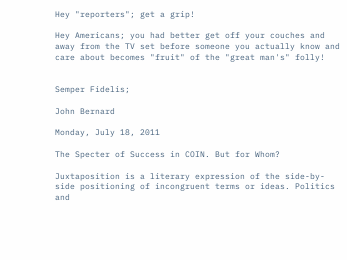Hey "reporters"; get a grip!

Hey Americans; you had better get off your couches and away from the TV set before someone you actually know and care about becomes "fruit" of the "great man's" folly!


Semper Fidelis;

John Bernard

Monday, July 18, 2011

The Specter of Success in COIN. But for Whom?

Juxtaposition is a literary expression of the side-by-side positioning of incongruent terms or ideas. Politics and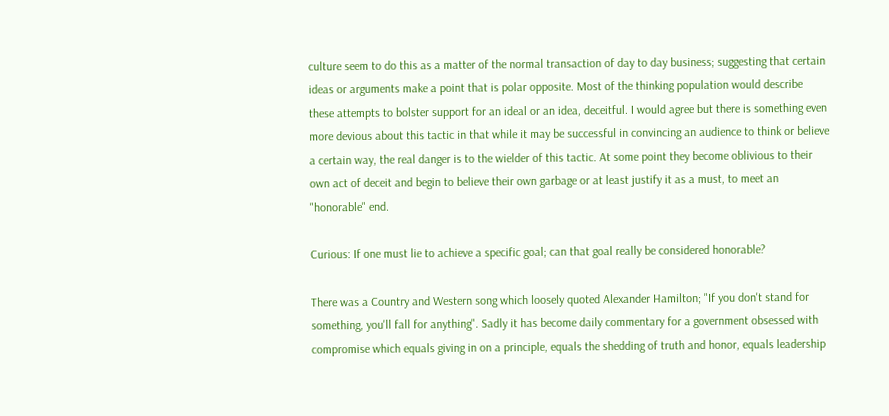culture seem to do this as a matter of the normal transaction of day to day business; suggesting that certain ideas or arguments make a point that is polar opposite. Most of the thinking population would describe these attempts to bolster support for an ideal or an idea, deceitful. I would agree but there is something even more devious about this tactic in that while it may be successful in convincing an audience to think or believe a certain way, the real danger is to the wielder of this tactic. At some point they become oblivious to their own act of deceit and begin to believe their own garbage or at least justify it as a must, to meet an "honorable" end.

Curious: If one must lie to achieve a specific goal; can that goal really be considered honorable?

There was a Country and Western song which loosely quoted Alexander Hamilton; "If you don't stand for something, you'll fall for anything". Sadly it has become daily commentary for a government obsessed with compromise which equals giving in on a principle, equals the shedding of truth and honor, equals leadership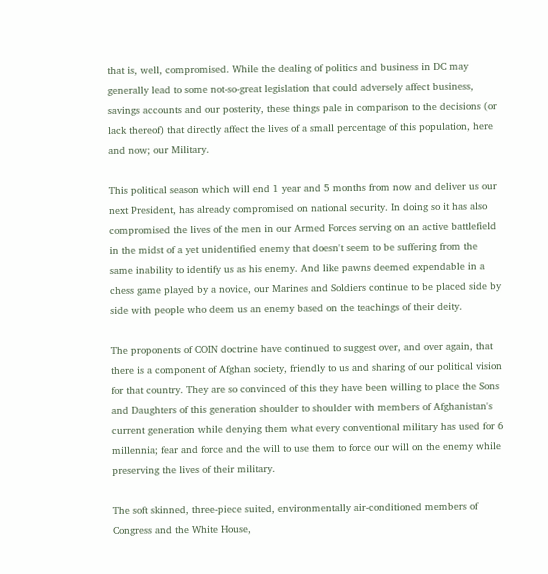that is, well, compromised. While the dealing of politics and business in DC may generally lead to some not-so-great legislation that could adversely affect business, savings accounts and our posterity, these things pale in comparison to the decisions (or lack thereof) that directly affect the lives of a small percentage of this population, here and now; our Military.

This political season which will end 1 year and 5 months from now and deliver us our next President, has already compromised on national security. In doing so it has also compromised the lives of the men in our Armed Forces serving on an active battlefield in the midst of a yet unidentified enemy that doesn't seem to be suffering from the same inability to identify us as his enemy. And like pawns deemed expendable in a chess game played by a novice, our Marines and Soldiers continue to be placed side by side with people who deem us an enemy based on the teachings of their deity.

The proponents of COIN doctrine have continued to suggest over, and over again, that there is a component of Afghan society, friendly to us and sharing of our political vision for that country. They are so convinced of this they have been willing to place the Sons and Daughters of this generation shoulder to shoulder with members of Afghanistan's current generation while denying them what every conventional military has used for 6 millennia; fear and force and the will to use them to force our will on the enemy while preserving the lives of their military.

The soft skinned, three-piece suited, environmentally air-conditioned members of Congress and the White House,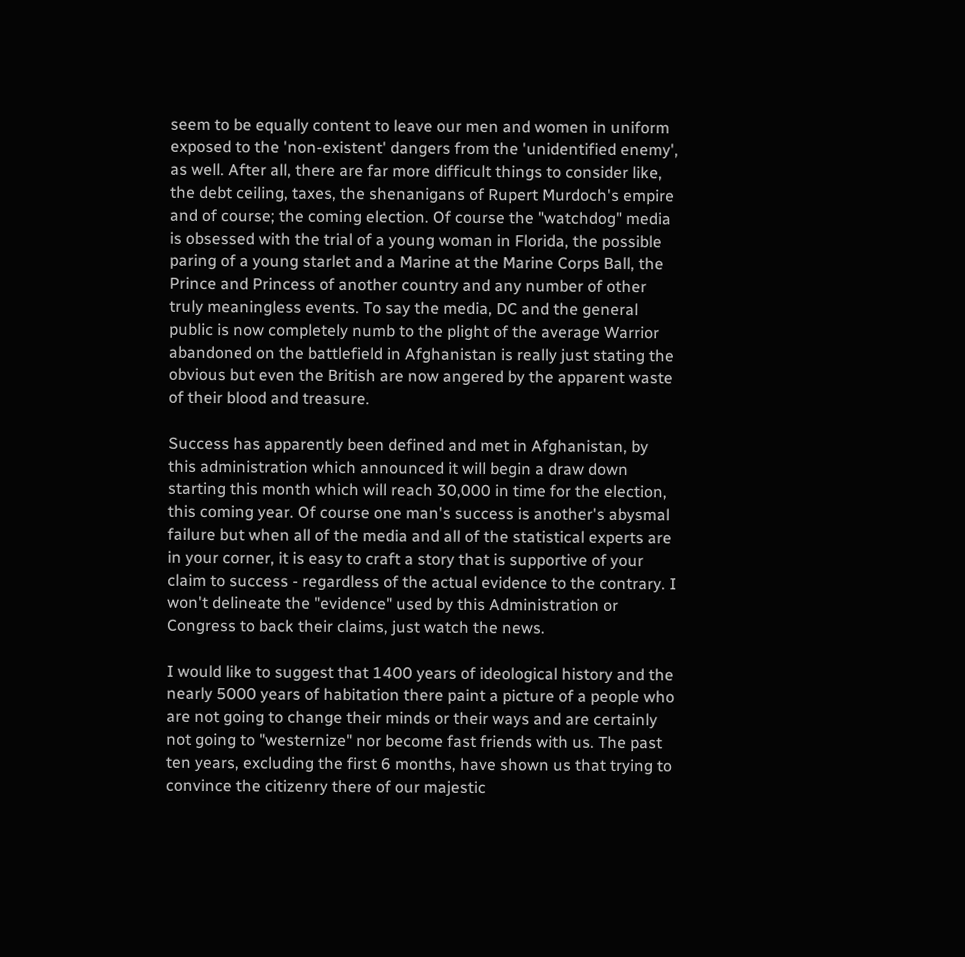seem to be equally content to leave our men and women in uniform exposed to the 'non-existent' dangers from the 'unidentified enemy', as well. After all, there are far more difficult things to consider like, the debt ceiling, taxes, the shenanigans of Rupert Murdoch's empire and of course; the coming election. Of course the "watchdog" media is obsessed with the trial of a young woman in Florida, the possible paring of a young starlet and a Marine at the Marine Corps Ball, the Prince and Princess of another country and any number of other truly meaningless events. To say the media, DC and the general public is now completely numb to the plight of the average Warrior abandoned on the battlefield in Afghanistan is really just stating the obvious but even the British are now angered by the apparent waste of their blood and treasure.

Success has apparently been defined and met in Afghanistan, by this administration which announced it will begin a draw down starting this month which will reach 30,000 in time for the election, this coming year. Of course one man's success is another's abysmal failure but when all of the media and all of the statistical experts are in your corner, it is easy to craft a story that is supportive of your claim to success - regardless of the actual evidence to the contrary. I won't delineate the "evidence" used by this Administration or Congress to back their claims, just watch the news.

I would like to suggest that 1400 years of ideological history and the nearly 5000 years of habitation there paint a picture of a people who are not going to change their minds or their ways and are certainly not going to "westernize" nor become fast friends with us. The past ten years, excluding the first 6 months, have shown us that trying to convince the citizenry there of our majestic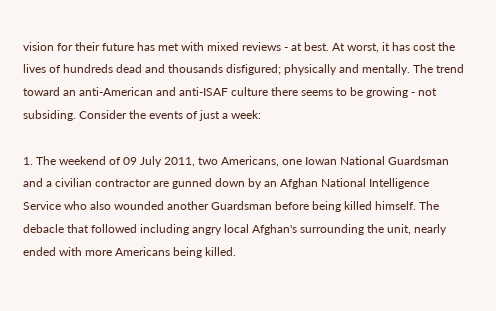vision for their future has met with mixed reviews - at best. At worst, it has cost the lives of hundreds dead and thousands disfigured; physically and mentally. The trend toward an anti-American and anti-ISAF culture there seems to be growing - not subsiding. Consider the events of just a week:

1. The weekend of 09 July 2011, two Americans, one Iowan National Guardsman and a civilian contractor are gunned down by an Afghan National Intelligence Service who also wounded another Guardsman before being killed himself. The debacle that followed including angry local Afghan's surrounding the unit, nearly ended with more Americans being killed.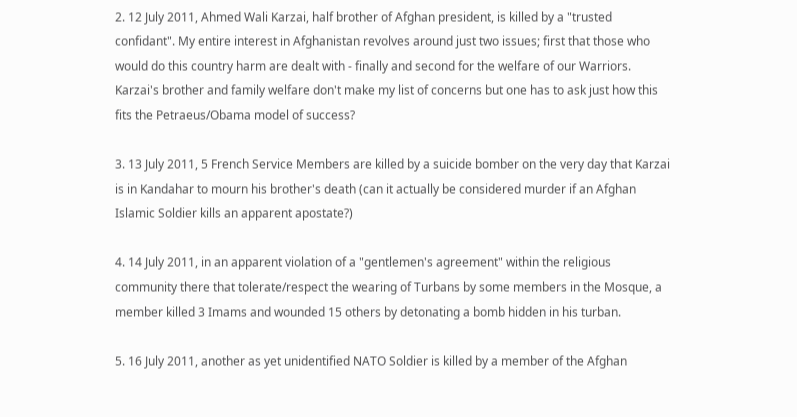2. 12 July 2011, Ahmed Wali Karzai, half brother of Afghan president, is killed by a "trusted confidant". My entire interest in Afghanistan revolves around just two issues; first that those who would do this country harm are dealt with - finally and second for the welfare of our Warriors. Karzai's brother and family welfare don't make my list of concerns but one has to ask just how this fits the Petraeus/Obama model of success?

3. 13 July 2011, 5 French Service Members are killed by a suicide bomber on the very day that Karzai is in Kandahar to mourn his brother's death (can it actually be considered murder if an Afghan Islamic Soldier kills an apparent apostate?)

4. 14 July 2011, in an apparent violation of a "gentlemen's agreement" within the religious community there that tolerate/respect the wearing of Turbans by some members in the Mosque, a member killed 3 Imams and wounded 15 others by detonating a bomb hidden in his turban.

5. 16 July 2011, another as yet unidentified NATO Soldier is killed by a member of the Afghan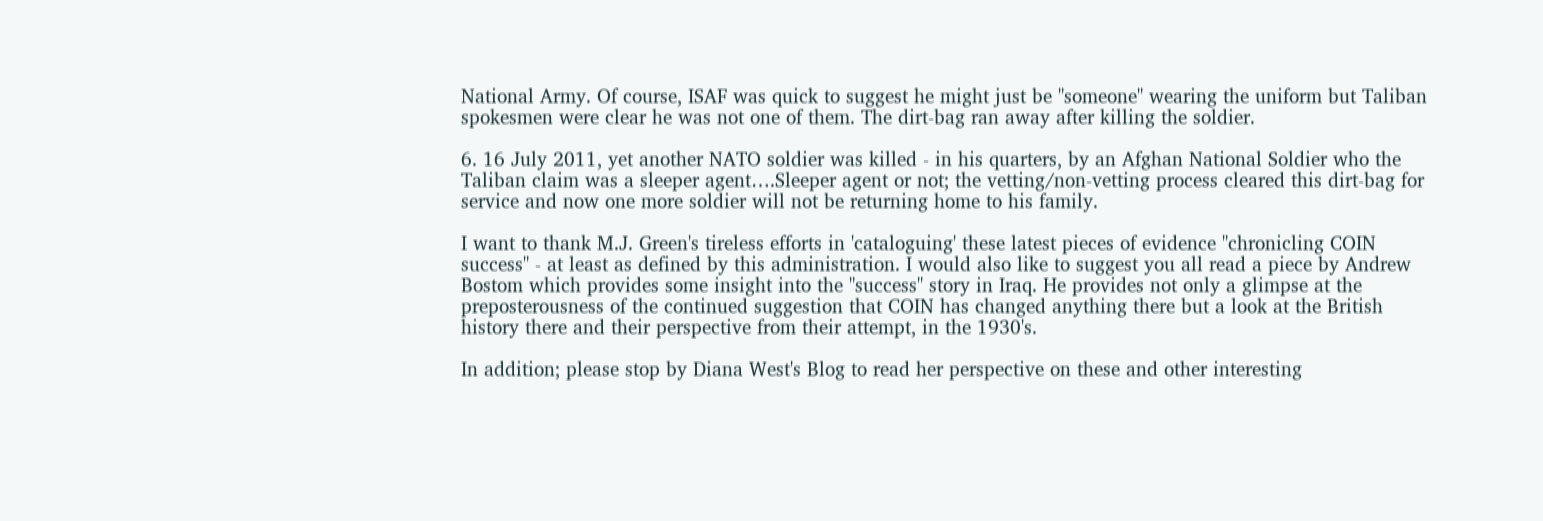National Army. Of course, ISAF was quick to suggest he might just be "someone" wearing the uniform but Taliban spokesmen were clear he was not one of them. The dirt-bag ran away after killing the soldier.

6. 16 July 2011, yet another NATO soldier was killed - in his quarters, by an Afghan National Soldier who the Taliban claim was a sleeper agent….Sleeper agent or not; the vetting/non-vetting process cleared this dirt-bag for service and now one more soldier will not be returning home to his family.

I want to thank M.J. Green's tireless efforts in 'cataloguing' these latest pieces of evidence "chronicling COIN success" - at least as defined by this administration. I would also like to suggest you all read a piece by Andrew Bostom which provides some insight into the "success" story in Iraq. He provides not only a glimpse at the preposterousness of the continued suggestion that COIN has changed anything there but a look at the British history there and their perspective from their attempt, in the 1930's.

In addition; please stop by Diana West's Blog to read her perspective on these and other interesting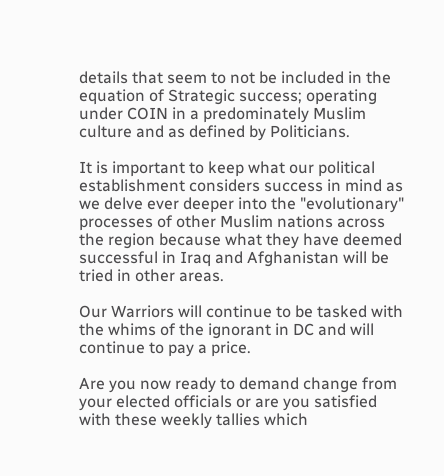details that seem to not be included in the equation of Strategic success; operating under COIN in a predominately Muslim culture and as defined by Politicians.

It is important to keep what our political establishment considers success in mind as we delve ever deeper into the "evolutionary" processes of other Muslim nations across the region because what they have deemed successful in Iraq and Afghanistan will be tried in other areas.

Our Warriors will continue to be tasked with the whims of the ignorant in DC and will continue to pay a price.

Are you now ready to demand change from your elected officials or are you satisfied with these weekly tallies which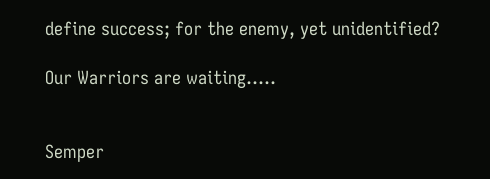define success; for the enemy, yet unidentified?

Our Warriors are waiting…..


Semper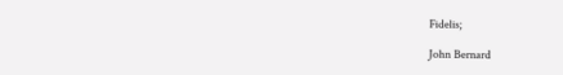Fidelis;

John Bernard